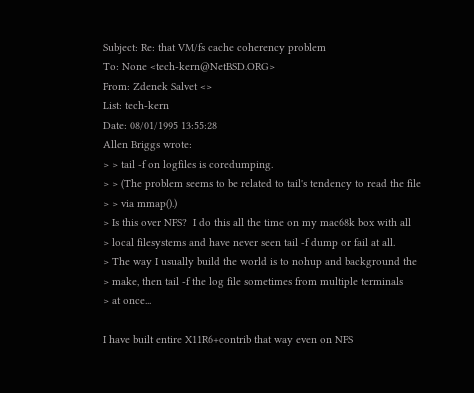Subject: Re: that VM/fs cache coherency problem
To: None <tech-kern@NetBSD.ORG>
From: Zdenek Salvet <>
List: tech-kern
Date: 08/01/1995 13:55:28
Allen Briggs wrote:
> > tail -f on logfiles is coredumping.
> > (The problem seems to be related to tail's tendency to read the file
> > via mmap().)
> Is this over NFS?  I do this all the time on my mac68k box with all
> local filesystems and have never seen tail -f dump or fail at all.
> The way I usually build the world is to nohup and background the
> make, then tail -f the log file sometimes from multiple terminals
> at once...

I have built entire X11R6+contrib that way even on NFS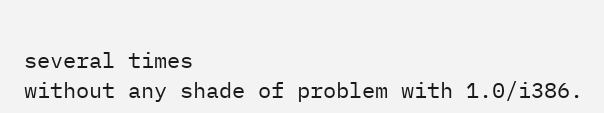several times
without any shade of problem with 1.0/i386.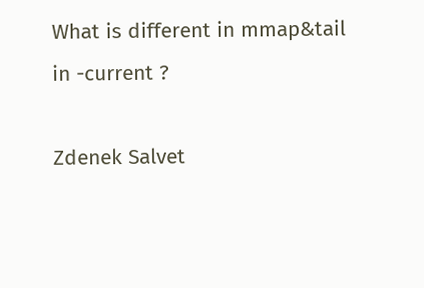What is different in mmap&tail
in -current ?

Zdenek Salvet